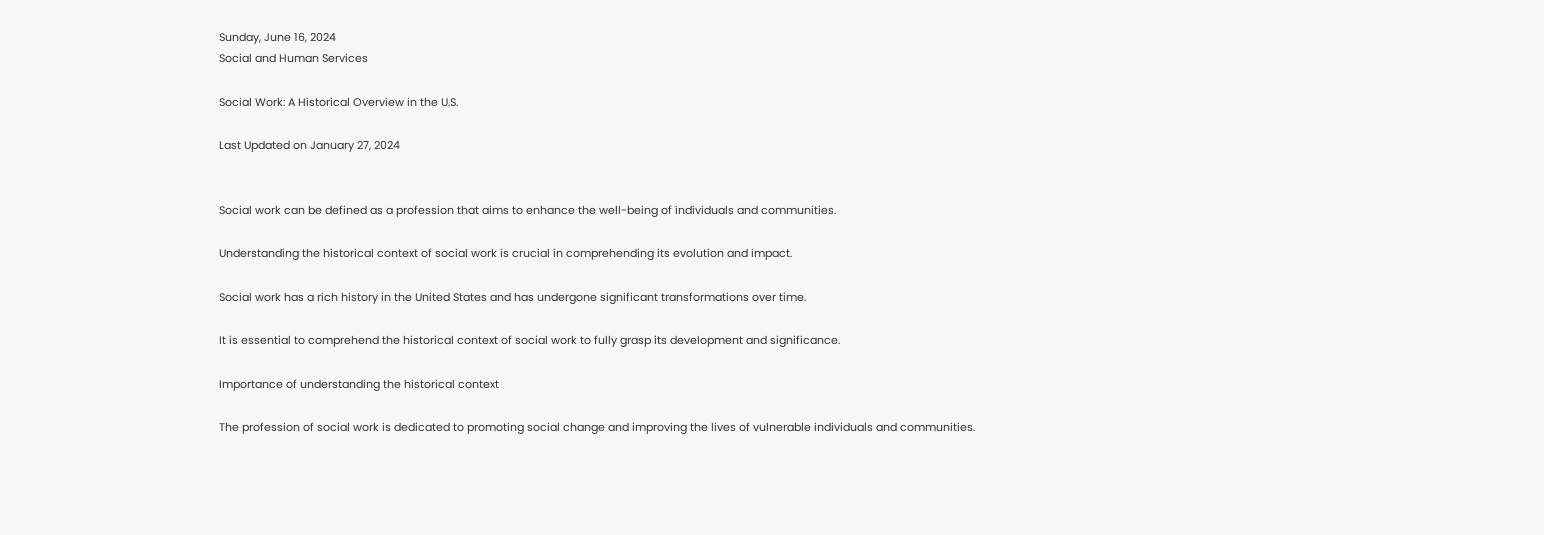Sunday, June 16, 2024
Social and Human Services

Social Work: A Historical Overview in the U.S.

Last Updated on January 27, 2024


Social work can be defined as a profession that aims to enhance the well-being of individuals and communities.

Understanding the historical context of social work is crucial in comprehending its evolution and impact.

Social work has a rich history in the United States and has undergone significant transformations over time.

It is essential to comprehend the historical context of social work to fully grasp its development and significance.

Importance of understanding the historical context

The profession of social work is dedicated to promoting social change and improving the lives of vulnerable individuals and communities.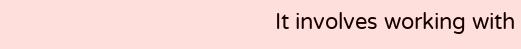It involves working with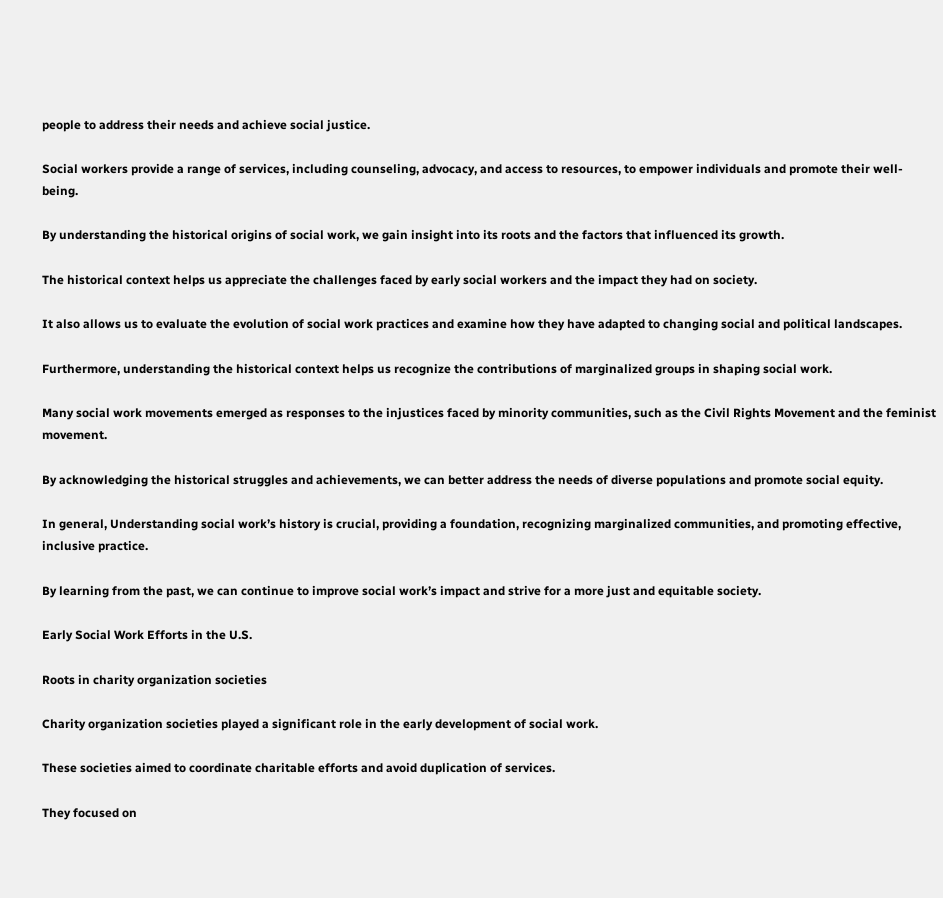people to address their needs and achieve social justice.

Social workers provide a range of services, including counseling, advocacy, and access to resources, to empower individuals and promote their well-being.

By understanding the historical origins of social work, we gain insight into its roots and the factors that influenced its growth.

The historical context helps us appreciate the challenges faced by early social workers and the impact they had on society.

It also allows us to evaluate the evolution of social work practices and examine how they have adapted to changing social and political landscapes.

Furthermore, understanding the historical context helps us recognize the contributions of marginalized groups in shaping social work.

Many social work movements emerged as responses to the injustices faced by minority communities, such as the Civil Rights Movement and the feminist movement.

By acknowledging the historical struggles and achievements, we can better address the needs of diverse populations and promote social equity.

In general, Understanding social work’s history is crucial, providing a foundation, recognizing marginalized communities, and promoting effective, inclusive practice.

By learning from the past, we can continue to improve social work’s impact and strive for a more just and equitable society.

Early Social Work Efforts in the U.S.

Roots in charity organization societies

Charity organization societies played a significant role in the early development of social work.

These societies aimed to coordinate charitable efforts and avoid duplication of services.

They focused on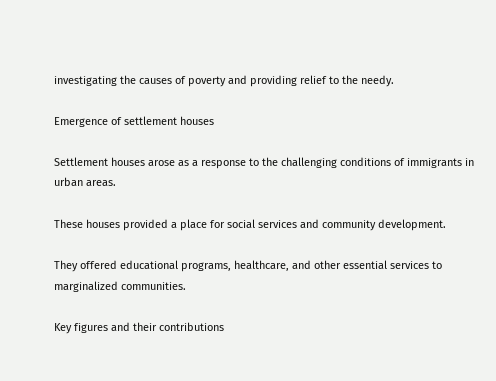investigating the causes of poverty and providing relief to the needy.

Emergence of settlement houses

Settlement houses arose as a response to the challenging conditions of immigrants in urban areas.

These houses provided a place for social services and community development.

They offered educational programs, healthcare, and other essential services to marginalized communities.

Key figures and their contributions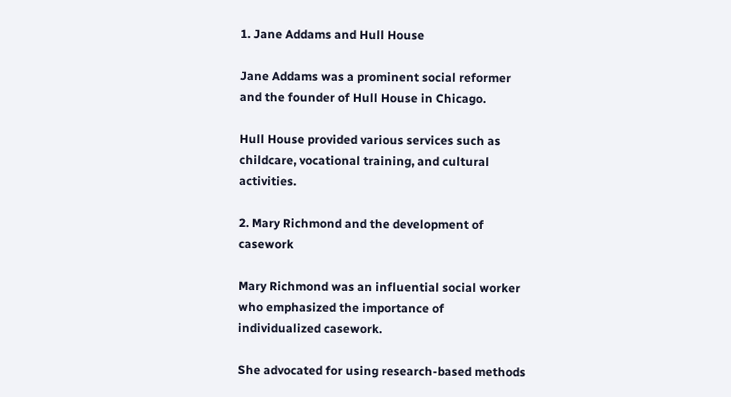1. Jane Addams and Hull House

Jane Addams was a prominent social reformer and the founder of Hull House in Chicago.

Hull House provided various services such as childcare, vocational training, and cultural activities.

2. Mary Richmond and the development of casework

Mary Richmond was an influential social worker who emphasized the importance of individualized casework.

She advocated for using research-based methods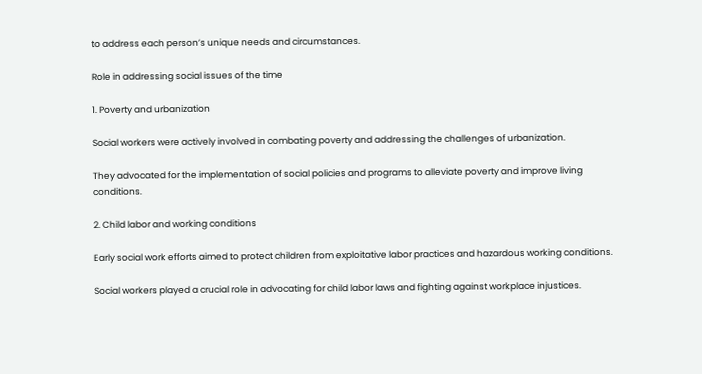to address each person’s unique needs and circumstances.

Role in addressing social issues of the time

1. Poverty and urbanization

Social workers were actively involved in combating poverty and addressing the challenges of urbanization.

They advocated for the implementation of social policies and programs to alleviate poverty and improve living conditions.

2. Child labor and working conditions

Early social work efforts aimed to protect children from exploitative labor practices and hazardous working conditions.

Social workers played a crucial role in advocating for child labor laws and fighting against workplace injustices.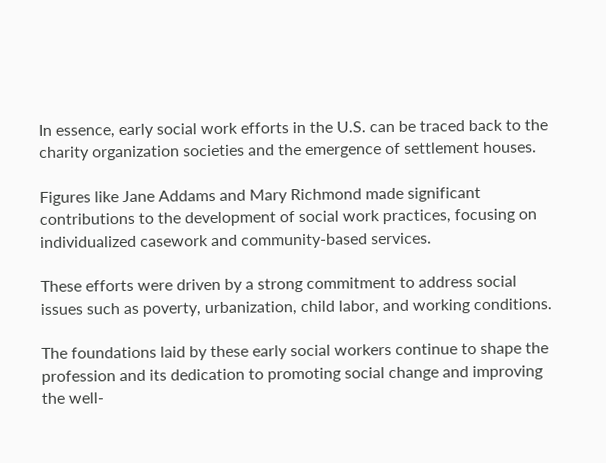In essence, early social work efforts in the U.S. can be traced back to the charity organization societies and the emergence of settlement houses.

Figures like Jane Addams and Mary Richmond made significant contributions to the development of social work practices, focusing on individualized casework and community-based services.

These efforts were driven by a strong commitment to address social issues such as poverty, urbanization, child labor, and working conditions.

The foundations laid by these early social workers continue to shape the profession and its dedication to promoting social change and improving the well-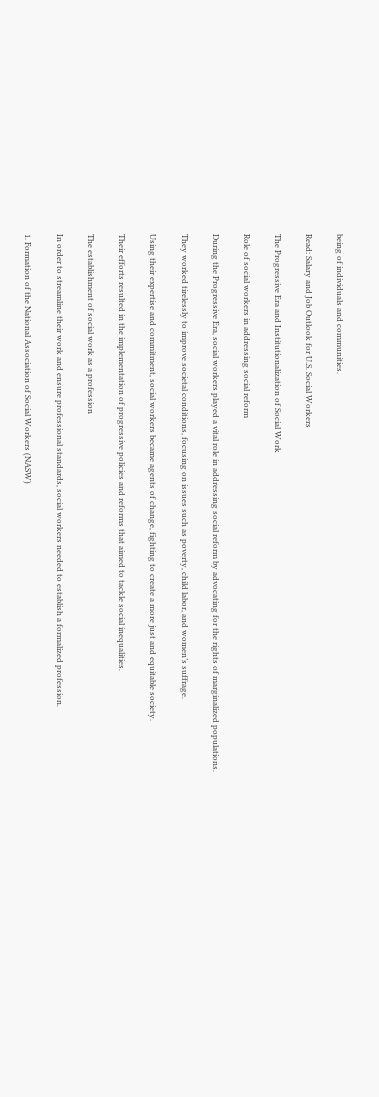being of individuals and communities.

Read: Salary and Job Outlook for U.S. Social Workers

The Progressive Era and Institutionalization of Social Work

Role of social workers in addressing social reform

During the Progressive Era, social workers played a vital role in addressing social reform by advocating for the rights of marginalized populations.

They worked tirelessly to improve societal conditions, focusing on issues such as poverty, child labor, and women’s suffrage.

Using their expertise and commitment, social workers became agents of change, fighting to create a more just and equitable society.

Their efforts resulted in the implementation of progressive policies and reforms that aimed to tackle social inequalities.

The establishment of social work as a profession

In order to streamline their work and ensure professional standards, social workers needed to establish a formalized profession.

1. Formation of the National Association of Social Workers (NASW)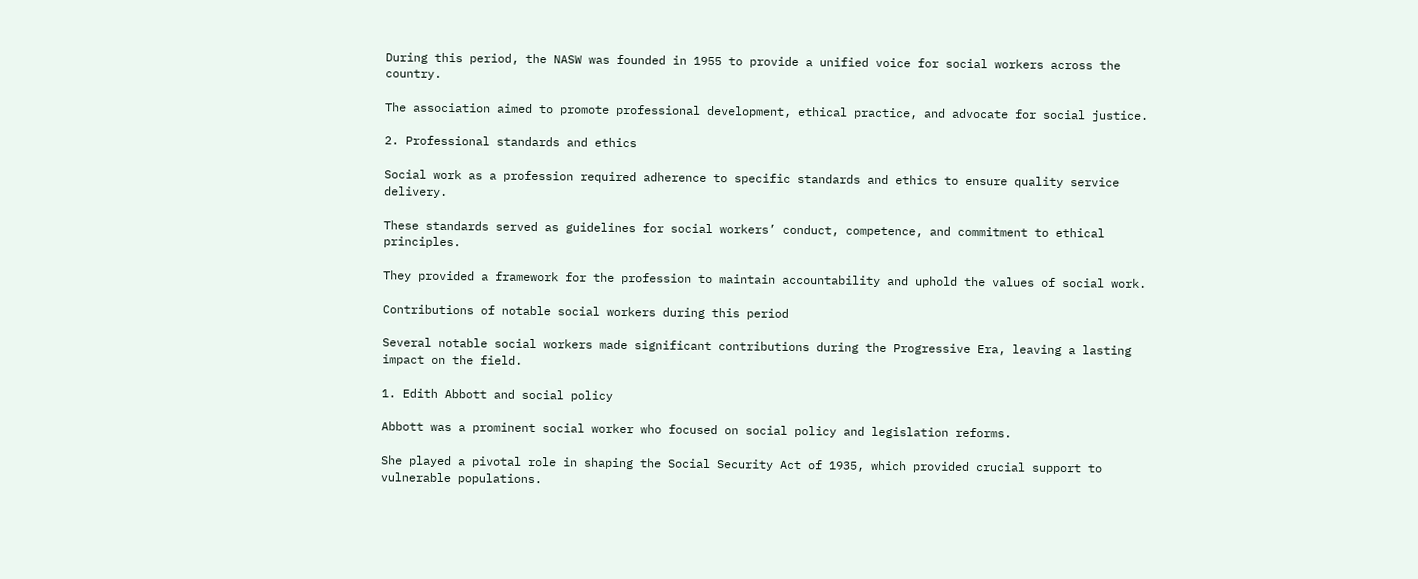During this period, the NASW was founded in 1955 to provide a unified voice for social workers across the country.

The association aimed to promote professional development, ethical practice, and advocate for social justice.

2. Professional standards and ethics

Social work as a profession required adherence to specific standards and ethics to ensure quality service delivery.

These standards served as guidelines for social workers’ conduct, competence, and commitment to ethical principles.

They provided a framework for the profession to maintain accountability and uphold the values of social work.

Contributions of notable social workers during this period

Several notable social workers made significant contributions during the Progressive Era, leaving a lasting impact on the field.

1. Edith Abbott and social policy

Abbott was a prominent social worker who focused on social policy and legislation reforms.

She played a pivotal role in shaping the Social Security Act of 1935, which provided crucial support to vulnerable populations.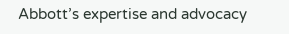Abbott’s expertise and advocacy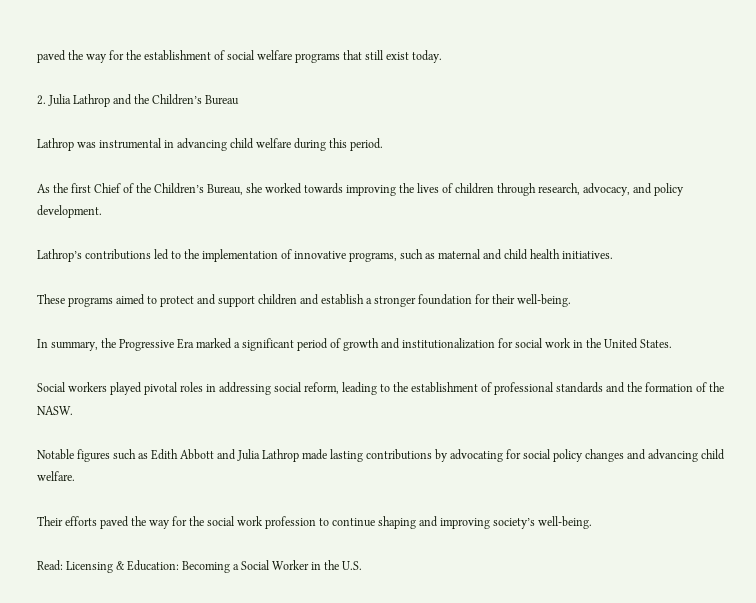paved the way for the establishment of social welfare programs that still exist today.

2. Julia Lathrop and the Children’s Bureau

Lathrop was instrumental in advancing child welfare during this period.

As the first Chief of the Children’s Bureau, she worked towards improving the lives of children through research, advocacy, and policy development.

Lathrop’s contributions led to the implementation of innovative programs, such as maternal and child health initiatives.

These programs aimed to protect and support children and establish a stronger foundation for their well-being.

In summary, the Progressive Era marked a significant period of growth and institutionalization for social work in the United States.

Social workers played pivotal roles in addressing social reform, leading to the establishment of professional standards and the formation of the NASW.

Notable figures such as Edith Abbott and Julia Lathrop made lasting contributions by advocating for social policy changes and advancing child welfare.

Their efforts paved the way for the social work profession to continue shaping and improving society’s well-being.

Read: Licensing & Education: Becoming a Social Worker in the U.S.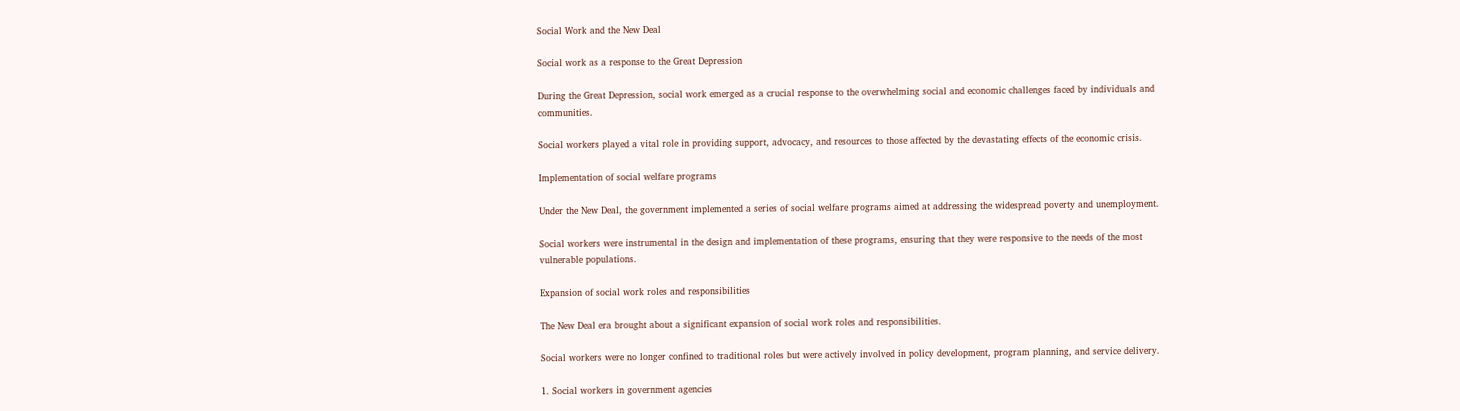Social Work and the New Deal

Social work as a response to the Great Depression

During the Great Depression, social work emerged as a crucial response to the overwhelming social and economic challenges faced by individuals and communities.

Social workers played a vital role in providing support, advocacy, and resources to those affected by the devastating effects of the economic crisis.

Implementation of social welfare programs

Under the New Deal, the government implemented a series of social welfare programs aimed at addressing the widespread poverty and unemployment.

Social workers were instrumental in the design and implementation of these programs, ensuring that they were responsive to the needs of the most vulnerable populations.

Expansion of social work roles and responsibilities

The New Deal era brought about a significant expansion of social work roles and responsibilities.

Social workers were no longer confined to traditional roles but were actively involved in policy development, program planning, and service delivery.

1. Social workers in government agencies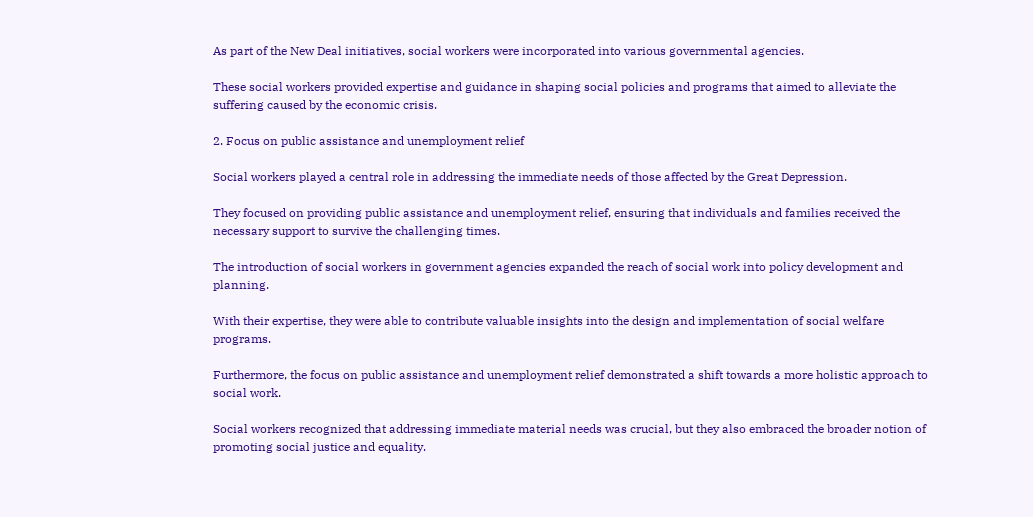As part of the New Deal initiatives, social workers were incorporated into various governmental agencies.

These social workers provided expertise and guidance in shaping social policies and programs that aimed to alleviate the suffering caused by the economic crisis.

2. Focus on public assistance and unemployment relief

Social workers played a central role in addressing the immediate needs of those affected by the Great Depression.

They focused on providing public assistance and unemployment relief, ensuring that individuals and families received the necessary support to survive the challenging times.

The introduction of social workers in government agencies expanded the reach of social work into policy development and planning.

With their expertise, they were able to contribute valuable insights into the design and implementation of social welfare programs.

Furthermore, the focus on public assistance and unemployment relief demonstrated a shift towards a more holistic approach to social work.

Social workers recognized that addressing immediate material needs was crucial, but they also embraced the broader notion of promoting social justice and equality.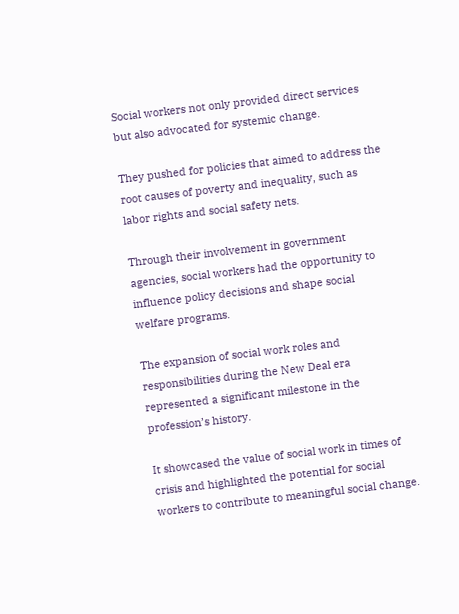Social workers not only provided direct services but also advocated for systemic change.

They pushed for policies that aimed to address the root causes of poverty and inequality, such as labor rights and social safety nets.

Through their involvement in government agencies, social workers had the opportunity to influence policy decisions and shape social welfare programs.

The expansion of social work roles and responsibilities during the New Deal era represented a significant milestone in the profession’s history.

It showcased the value of social work in times of crisis and highlighted the potential for social workers to contribute to meaningful social change.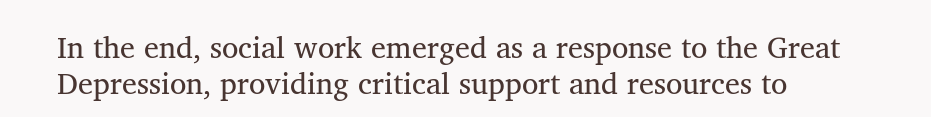In the end, social work emerged as a response to the Great Depression, providing critical support and resources to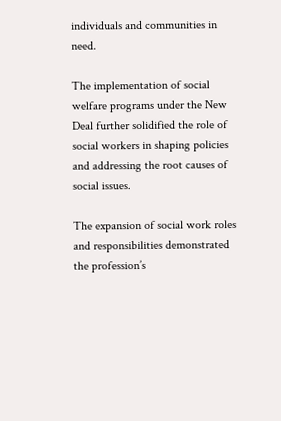individuals and communities in need.

The implementation of social welfare programs under the New Deal further solidified the role of social workers in shaping policies and addressing the root causes of social issues.

The expansion of social work roles and responsibilities demonstrated the profession’s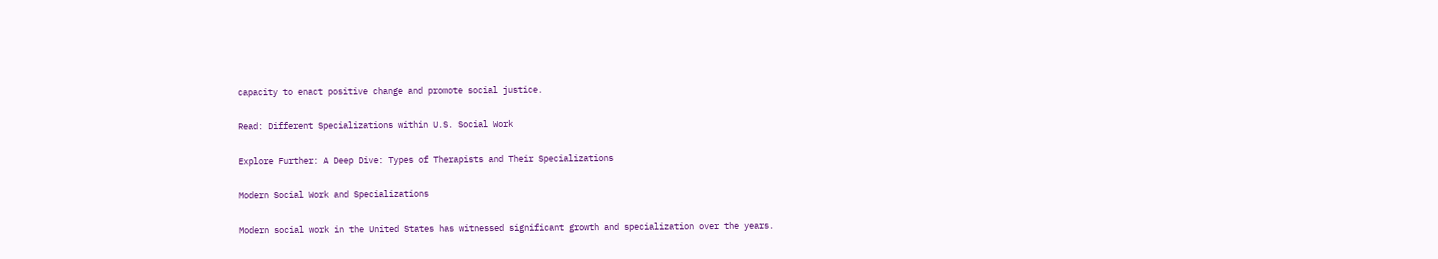capacity to enact positive change and promote social justice.

Read: Different Specializations within U.S. Social Work

Explore Further: A Deep Dive: Types of Therapists and Their Specializations

Modern Social Work and Specializations

Modern social work in the United States has witnessed significant growth and specialization over the years.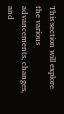This section will explore the various advancements, changes, and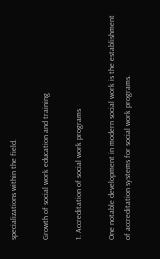specializations within the field.

Growth of social work education and training

1. Accreditation of social work programs

One notable development in modern social work is the establishment of accreditation systems for social work programs.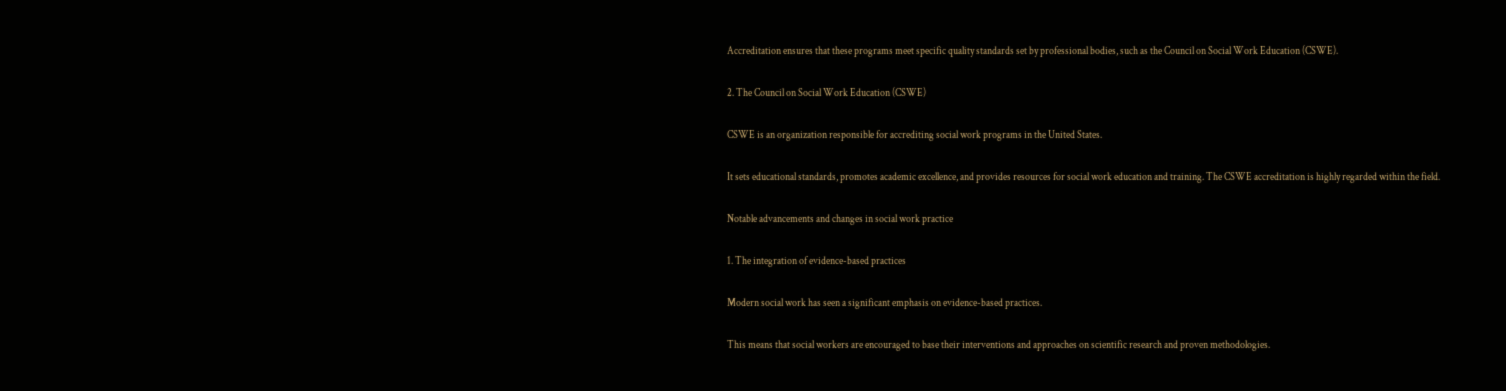Accreditation ensures that these programs meet specific quality standards set by professional bodies, such as the Council on Social Work Education (CSWE).

2. The Council on Social Work Education (CSWE)

CSWE is an organization responsible for accrediting social work programs in the United States.

It sets educational standards, promotes academic excellence, and provides resources for social work education and training. The CSWE accreditation is highly regarded within the field.

Notable advancements and changes in social work practice

1. The integration of evidence-based practices

Modern social work has seen a significant emphasis on evidence-based practices.

This means that social workers are encouraged to base their interventions and approaches on scientific research and proven methodologies.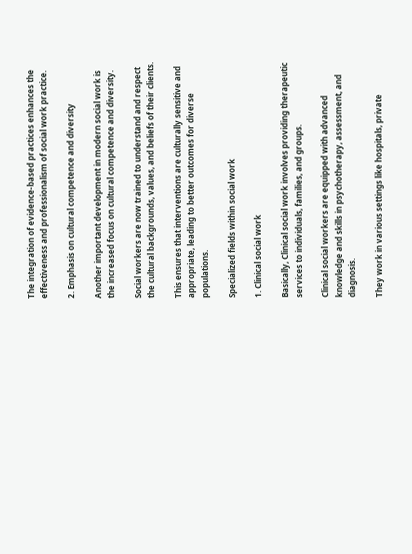The integration of evidence-based practices enhances the effectiveness and professionalism of social work practice.

2. Emphasis on cultural competence and diversity

Another important development in modern social work is the increased focus on cultural competence and diversity.

Social workers are now trained to understand and respect the cultural backgrounds, values, and beliefs of their clients.

This ensures that interventions are culturally sensitive and appropriate, leading to better outcomes for diverse populations.

Specialized fields within social work

1. Clinical social work

Basically, Clinical social work involves providing therapeutic services to individuals, families, and groups.

Clinical social workers are equipped with advanced knowledge and skills in psychotherapy, assessment, and diagnosis.

They work in various settings like hospitals, private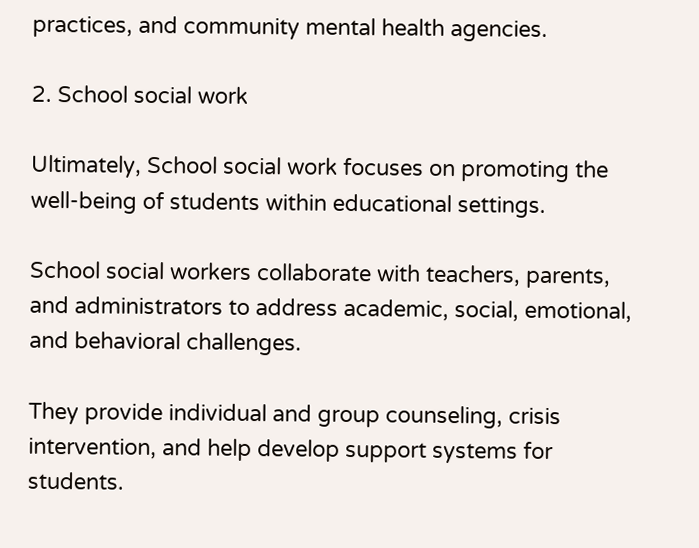practices, and community mental health agencies.

2. School social work

Ultimately, School social work focuses on promoting the well-being of students within educational settings.

School social workers collaborate with teachers, parents, and administrators to address academic, social, emotional, and behavioral challenges.

They provide individual and group counseling, crisis intervention, and help develop support systems for students.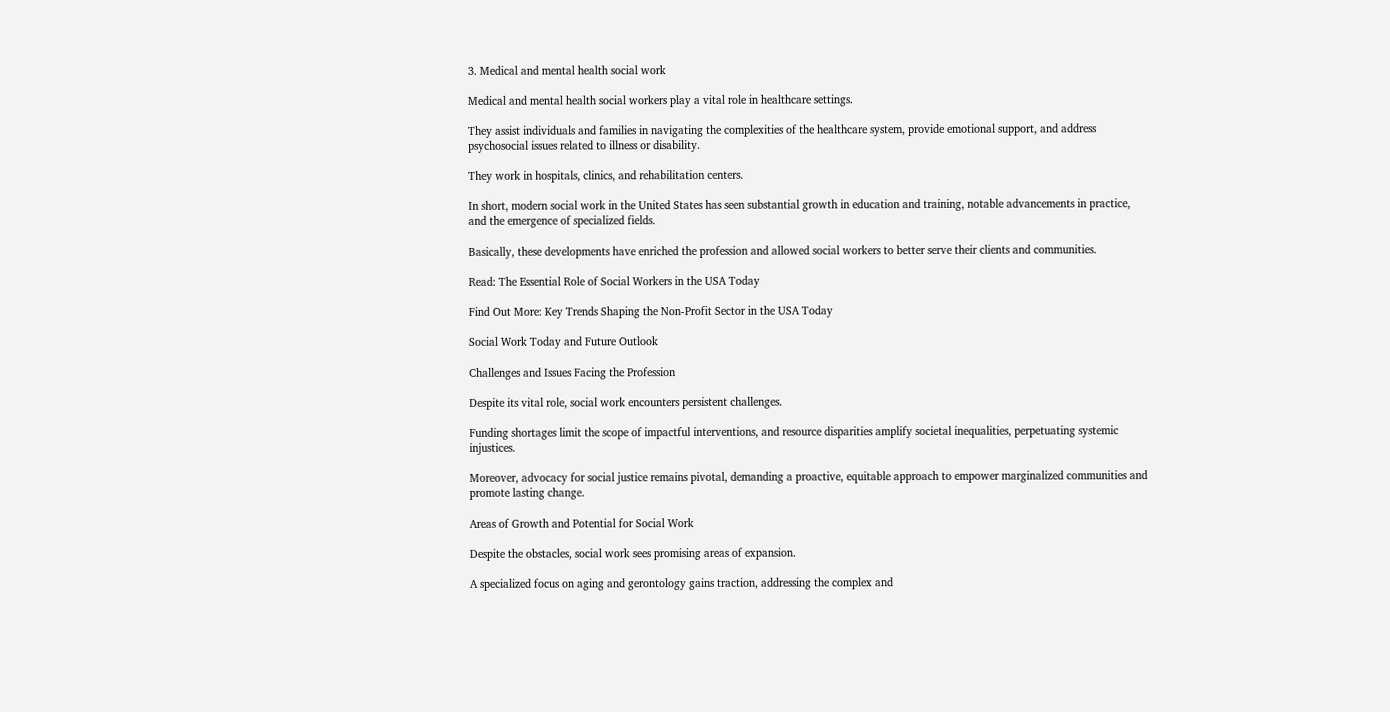3. Medical and mental health social work

Medical and mental health social workers play a vital role in healthcare settings.

They assist individuals and families in navigating the complexities of the healthcare system, provide emotional support, and address psychosocial issues related to illness or disability.

They work in hospitals, clinics, and rehabilitation centers.

In short, modern social work in the United States has seen substantial growth in education and training, notable advancements in practice, and the emergence of specialized fields.

Basically, these developments have enriched the profession and allowed social workers to better serve their clients and communities.

Read: The Essential Role of Social Workers in the USA Today

Find Out More: Key Trends Shaping the Non-Profit Sector in the USA Today

Social Work Today and Future Outlook

Challenges and Issues Facing the Profession

Despite its vital role, social work encounters persistent challenges.

Funding shortages limit the scope of impactful interventions, and resource disparities amplify societal inequalities, perpetuating systemic injustices.

Moreover, advocacy for social justice remains pivotal, demanding a proactive, equitable approach to empower marginalized communities and promote lasting change.

Areas of Growth and Potential for Social Work

Despite the obstacles, social work sees promising areas of expansion.

A specialized focus on aging and gerontology gains traction, addressing the complex and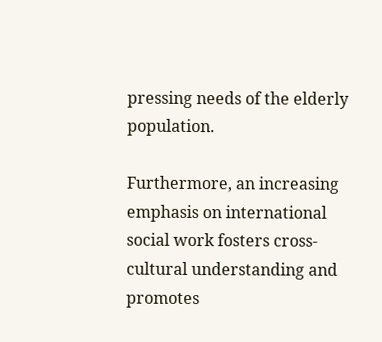pressing needs of the elderly population.

Furthermore, an increasing emphasis on international social work fosters cross-cultural understanding and promotes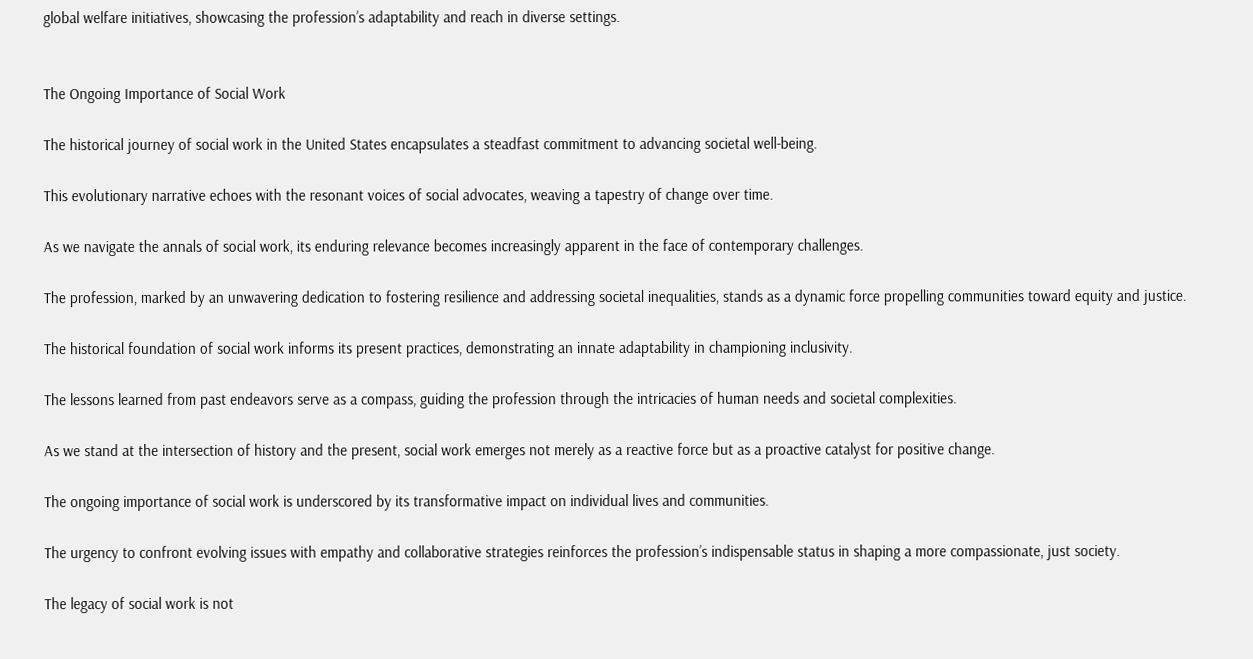global welfare initiatives, showcasing the profession’s adaptability and reach in diverse settings.


The Ongoing Importance of Social Work

The historical journey of social work in the United States encapsulates a steadfast commitment to advancing societal well-being.

This evolutionary narrative echoes with the resonant voices of social advocates, weaving a tapestry of change over time.

As we navigate the annals of social work, its enduring relevance becomes increasingly apparent in the face of contemporary challenges.

The profession, marked by an unwavering dedication to fostering resilience and addressing societal inequalities, stands as a dynamic force propelling communities toward equity and justice.

The historical foundation of social work informs its present practices, demonstrating an innate adaptability in championing inclusivity.

The lessons learned from past endeavors serve as a compass, guiding the profession through the intricacies of human needs and societal complexities.

As we stand at the intersection of history and the present, social work emerges not merely as a reactive force but as a proactive catalyst for positive change.

The ongoing importance of social work is underscored by its transformative impact on individual lives and communities.

The urgency to confront evolving issues with empathy and collaborative strategies reinforces the profession’s indispensable status in shaping a more compassionate, just society.

The legacy of social work is not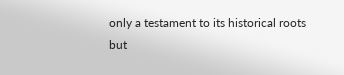only a testament to its historical roots but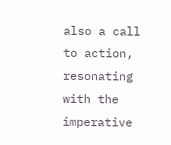also a call to action, resonating with the imperative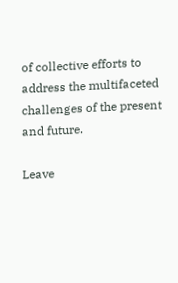of collective efforts to address the multifaceted challenges of the present and future.

Leave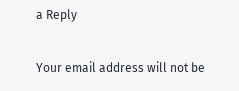a Reply

Your email address will not be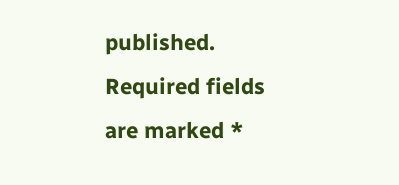published. Required fields are marked *